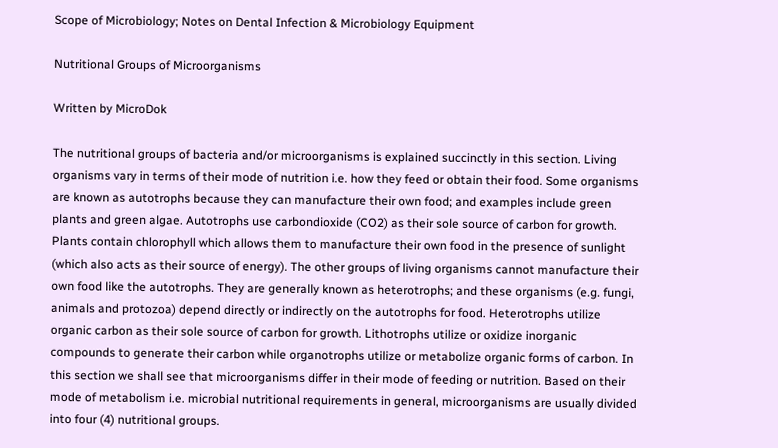Scope of Microbiology; Notes on Dental Infection & Microbiology Equipment

Nutritional Groups of Microorganisms

Written by MicroDok

The nutritional groups of bacteria and/or microorganisms is explained succinctly in this section. Living organisms vary in terms of their mode of nutrition i.e. how they feed or obtain their food. Some organisms are known as autotrophs because they can manufacture their own food; and examples include green plants and green algae. Autotrophs use carbondioxide (CO2) as their sole source of carbon for growth. Plants contain chlorophyll which allows them to manufacture their own food in the presence of sunlight (which also acts as their source of energy). The other groups of living organisms cannot manufacture their own food like the autotrophs. They are generally known as heterotrophs; and these organisms (e.g. fungi, animals and protozoa) depend directly or indirectly on the autotrophs for food. Heterotrophs utilize organic carbon as their sole source of carbon for growth. Lithotrophs utilize or oxidize inorganic compounds to generate their carbon while organotrophs utilize or metabolize organic forms of carbon. In this section we shall see that microorganisms differ in their mode of feeding or nutrition. Based on their mode of metabolism i.e. microbial nutritional requirements in general, microorganisms are usually divided into four (4) nutritional groups.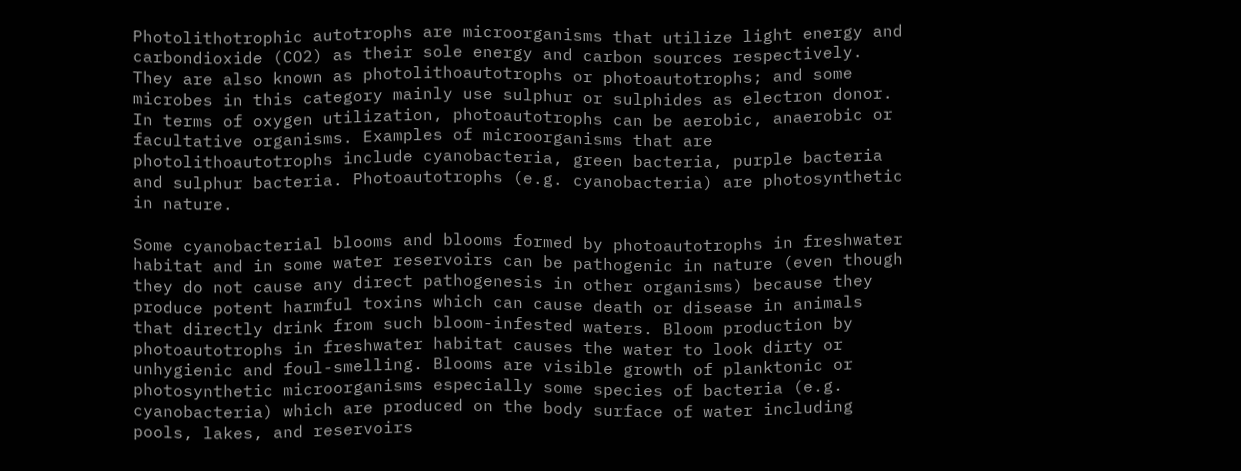Photolithotrophic autotrophs are microorganisms that utilize light energy and carbondioxide (CO2) as their sole energy and carbon sources respectively. They are also known as photolithoautotrophs or photoautotrophs; and some microbes in this category mainly use sulphur or sulphides as electron donor. In terms of oxygen utilization, photoautotrophs can be aerobic, anaerobic or facultative organisms. Examples of microorganisms that are photolithoautotrophs include cyanobacteria, green bacteria, purple bacteria and sulphur bacteria. Photoautotrophs (e.g. cyanobacteria) are photosynthetic in nature.

Some cyanobacterial blooms and blooms formed by photoautotrophs in freshwater habitat and in some water reservoirs can be pathogenic in nature (even though they do not cause any direct pathogenesis in other organisms) because they produce potent harmful toxins which can cause death or disease in animals that directly drink from such bloom-infested waters. Bloom production by photoautotrophs in freshwater habitat causes the water to look dirty or unhygienic and foul-smelling. Blooms are visible growth of planktonic or photosynthetic microorganisms especially some species of bacteria (e.g. cyanobacteria) which are produced on the body surface of water including pools, lakes, and reservoirs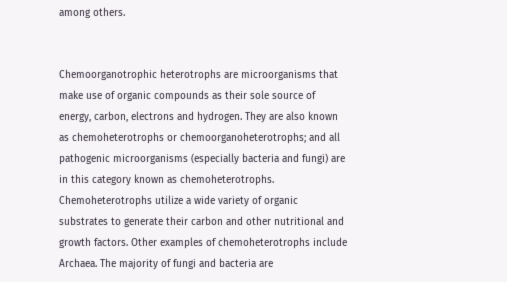among others.


Chemoorganotrophic heterotrophs are microorganisms that make use of organic compounds as their sole source of energy, carbon, electrons and hydrogen. They are also known as chemoheterotrophs or chemoorganoheterotrophs; and all pathogenic microorganisms (especially bacteria and fungi) are in this category known as chemoheterotrophs. Chemoheterotrophs utilize a wide variety of organic substrates to generate their carbon and other nutritional and growth factors. Other examples of chemoheterotrophs include Archaea. The majority of fungi and bacteria are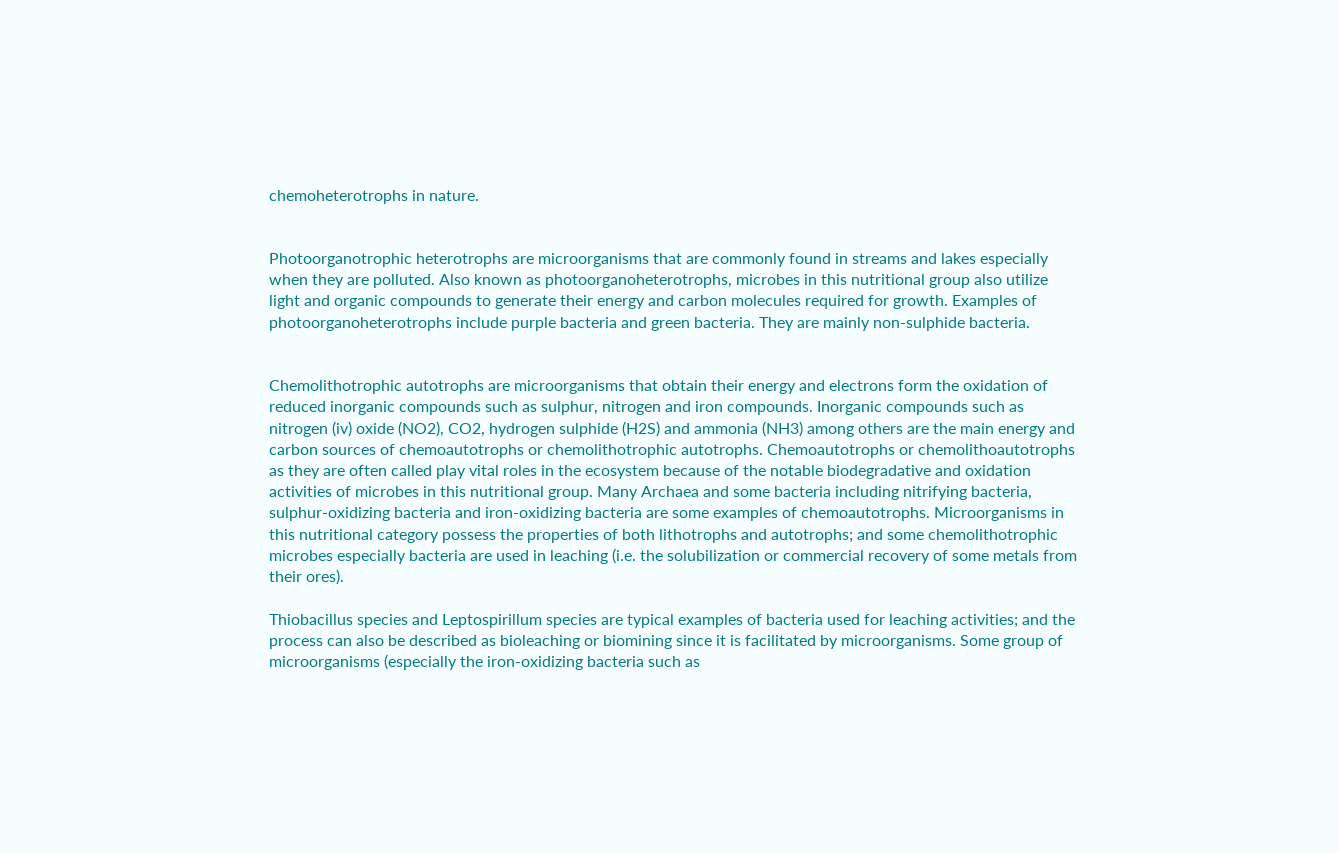chemoheterotrophs in nature.


Photoorganotrophic heterotrophs are microorganisms that are commonly found in streams and lakes especially when they are polluted. Also known as photoorganoheterotrophs, microbes in this nutritional group also utilize light and organic compounds to generate their energy and carbon molecules required for growth. Examples of photoorganoheterotrophs include purple bacteria and green bacteria. They are mainly non-sulphide bacteria.


Chemolithotrophic autotrophs are microorganisms that obtain their energy and electrons form the oxidation of reduced inorganic compounds such as sulphur, nitrogen and iron compounds. Inorganic compounds such as nitrogen (iv) oxide (NO2), CO2, hydrogen sulphide (H2S) and ammonia (NH3) among others are the main energy and carbon sources of chemoautotrophs or chemolithotrophic autotrophs. Chemoautotrophs or chemolithoautotrophs as they are often called play vital roles in the ecosystem because of the notable biodegradative and oxidation activities of microbes in this nutritional group. Many Archaea and some bacteria including nitrifying bacteria, sulphur-oxidizing bacteria and iron-oxidizing bacteria are some examples of chemoautotrophs. Microorganisms in this nutritional category possess the properties of both lithotrophs and autotrophs; and some chemolithotrophic microbes especially bacteria are used in leaching (i.e. the solubilization or commercial recovery of some metals from their ores).

Thiobacillus species and Leptospirillum species are typical examples of bacteria used for leaching activities; and the process can also be described as bioleaching or biomining since it is facilitated by microorganisms. Some group of microorganisms (especially the iron-oxidizing bacteria such as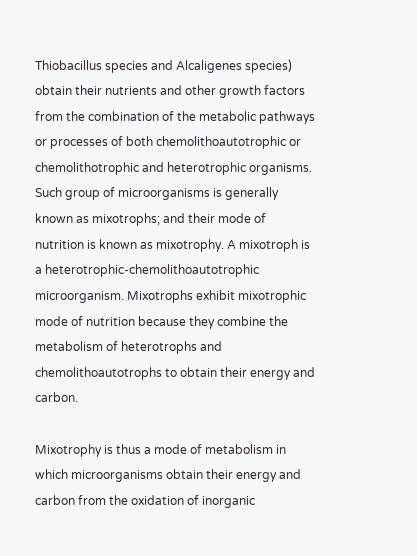Thiobacillus species and Alcaligenes species) obtain their nutrients and other growth factors from the combination of the metabolic pathways or processes of both chemolithoautotrophic or chemolithotrophic and heterotrophic organisms. Such group of microorganisms is generally known as mixotrophs; and their mode of nutrition is known as mixotrophy. A mixotroph is a heterotrophic-chemolithoautotrophic microorganism. Mixotrophs exhibit mixotrophic mode of nutrition because they combine the metabolism of heterotrophs and chemolithoautotrophs to obtain their energy and carbon.

Mixotrophy is thus a mode of metabolism in which microorganisms obtain their energy and carbon from the oxidation of inorganic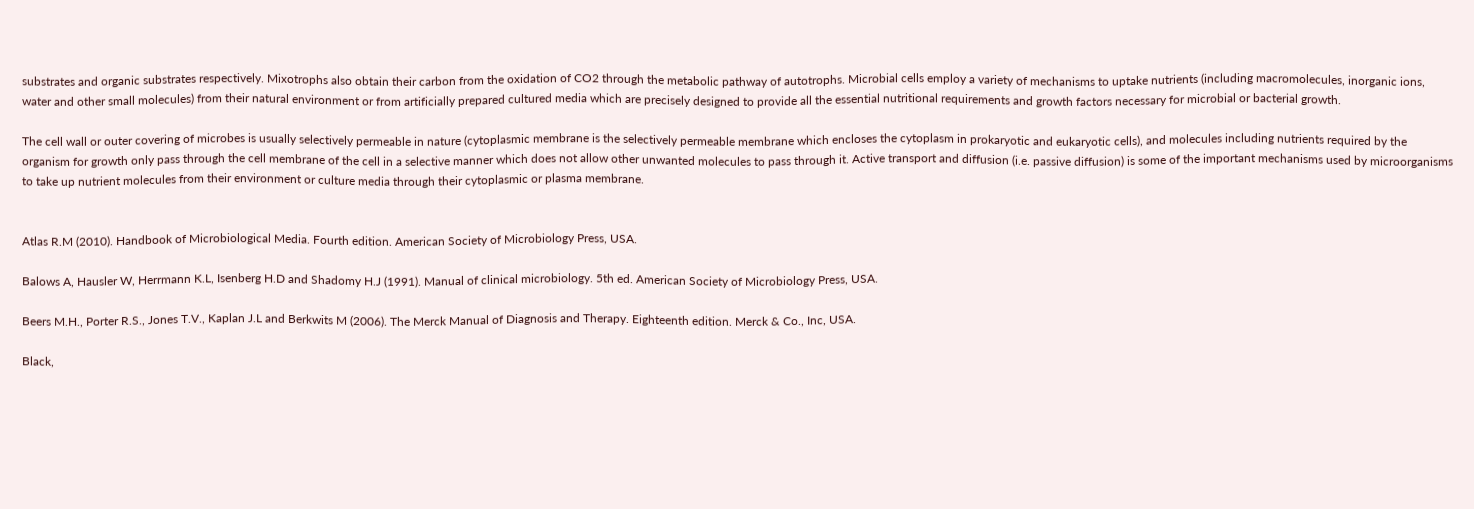substrates and organic substrates respectively. Mixotrophs also obtain their carbon from the oxidation of CO2 through the metabolic pathway of autotrophs. Microbial cells employ a variety of mechanisms to uptake nutrients (including macromolecules, inorganic ions, water and other small molecules) from their natural environment or from artificially prepared cultured media which are precisely designed to provide all the essential nutritional requirements and growth factors necessary for microbial or bacterial growth.

The cell wall or outer covering of microbes is usually selectively permeable in nature (cytoplasmic membrane is the selectively permeable membrane which encloses the cytoplasm in prokaryotic and eukaryotic cells), and molecules including nutrients required by the organism for growth only pass through the cell membrane of the cell in a selective manner which does not allow other unwanted molecules to pass through it. Active transport and diffusion (i.e. passive diffusion) is some of the important mechanisms used by microorganisms to take up nutrient molecules from their environment or culture media through their cytoplasmic or plasma membrane.


Atlas R.M (2010). Handbook of Microbiological Media. Fourth edition. American Society of Microbiology Press, USA.

Balows A, Hausler W, Herrmann K.L, Isenberg H.D and Shadomy H.J (1991). Manual of clinical microbiology. 5th ed. American Society of Microbiology Press, USA.

Beers M.H., Porter R.S., Jones T.V., Kaplan J.L and Berkwits M (2006). The Merck Manual of Diagnosis and Therapy. Eighteenth edition. Merck & Co., Inc, USA.

Black,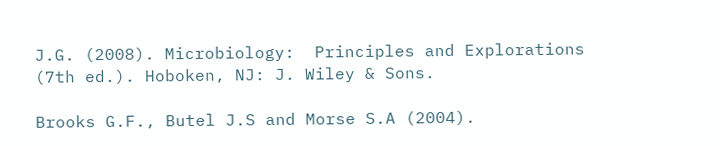J.G. (2008). Microbiology:  Principles and Explorations (7th ed.). Hoboken, NJ: J. Wiley & Sons.

Brooks G.F., Butel J.S and Morse S.A (2004).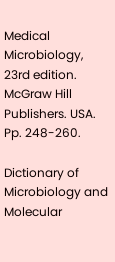Medical Microbiology, 23rd edition. McGraw Hill Publishers. USA. Pp. 248-260.

Dictionary of Microbiology and Molecular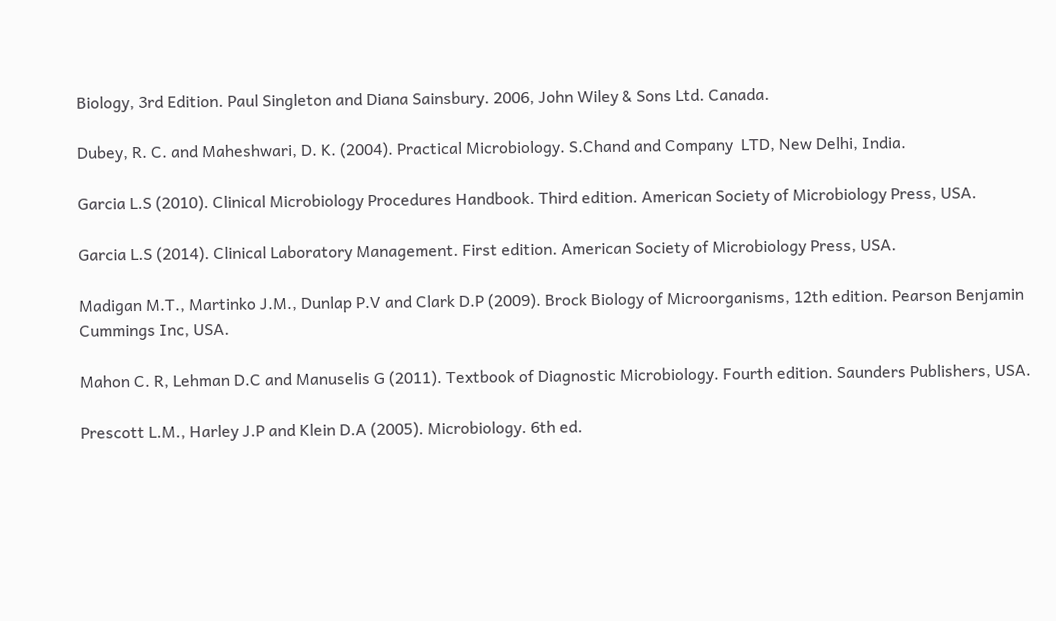Biology, 3rd Edition. Paul Singleton and Diana Sainsbury. 2006, John Wiley & Sons Ltd. Canada.

Dubey, R. C. and Maheshwari, D. K. (2004). Practical Microbiology. S.Chand and Company  LTD, New Delhi, India.

Garcia L.S (2010). Clinical Microbiology Procedures Handbook. Third edition. American Society of Microbiology Press, USA.

Garcia L.S (2014). Clinical Laboratory Management. First edition. American Society of Microbiology Press, USA.

Madigan M.T., Martinko J.M., Dunlap P.V and Clark D.P (2009). Brock Biology of Microorganisms, 12th edition. Pearson Benjamin Cummings Inc, USA.

Mahon C. R, Lehman D.C and Manuselis G (2011). Textbook of Diagnostic Microbiology. Fourth edition. Saunders Publishers, USA.

Prescott L.M., Harley J.P and Klein D.A (2005). Microbiology. 6th ed.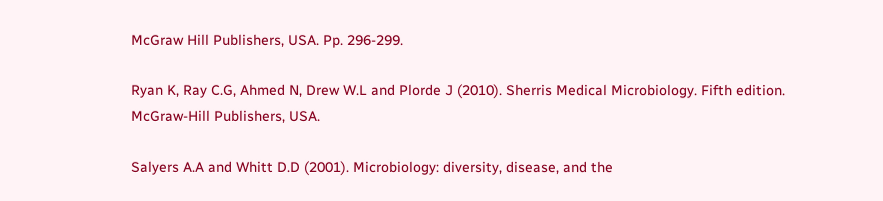McGraw Hill Publishers, USA. Pp. 296-299.

Ryan K, Ray C.G, Ahmed N, Drew W.L and Plorde J (2010). Sherris Medical Microbiology. Fifth edition. McGraw-Hill Publishers, USA.

Salyers A.A and Whitt D.D (2001). Microbiology: diversity, disease, and the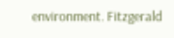environment. Fitzgerald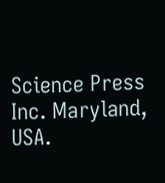Science Press Inc. Maryland, USA.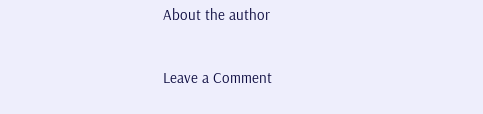About the author


Leave a Comment